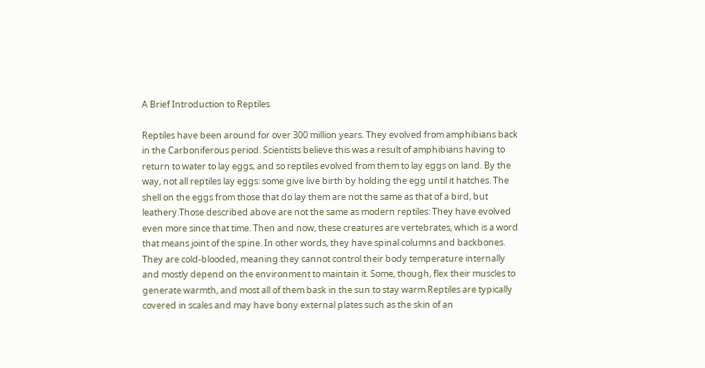A Brief Introduction to Reptiles

Reptiles have been around for over 300 million years. They evolved from amphibians back in the Carboniferous period. Scientists believe this was a result of amphibians having to return to water to lay eggs, and so reptiles evolved from them to lay eggs on land. By the way, not all reptiles lay eggs: some give live birth by holding the egg until it hatches. The shell on the eggs from those that do lay them are not the same as that of a bird, but leathery.Those described above are not the same as modern reptiles: They have evolved even more since that time. Then and now, these creatures are vertebrates, which is a word that means joint of the spine. In other words, they have spinal columns and backbones. They are cold-blooded, meaning they cannot control their body temperature internally and mostly depend on the environment to maintain it. Some, though, flex their muscles to generate warmth, and most all of them bask in the sun to stay warm.Reptiles are typically covered in scales and may have bony external plates such as the skin of an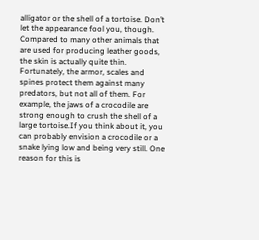alligator or the shell of a tortoise. Don’t let the appearance fool you, though. Compared to many other animals that are used for producing leather goods, the skin is actually quite thin. Fortunately, the armor, scales and spines protect them against many predators, but not all of them. For example, the jaws of a crocodile are strong enough to crush the shell of a large tortoise.If you think about it, you can probably envision a crocodile or a snake lying low and being very still. One reason for this is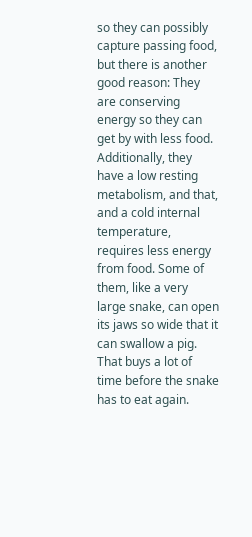so they can possibly capture passing food, but there is another good reason: They are conserving energy so they can get by with less food. Additionally, they have a low resting metabolism, and that, and a cold internal temperature, requires less energy from food. Some of them, like a very large snake, can open its jaws so wide that it can swallow a pig. That buys a lot of time before the snake has to eat again.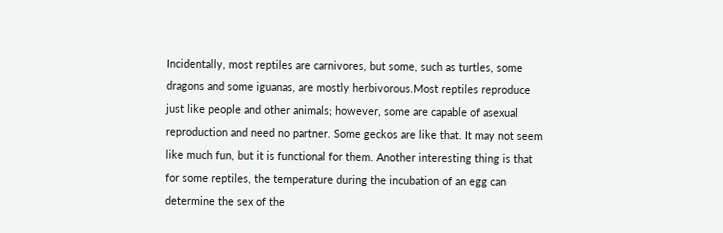Incidentally, most reptiles are carnivores, but some, such as turtles, some dragons and some iguanas, are mostly herbivorous.Most reptiles reproduce just like people and other animals; however, some are capable of asexual reproduction and need no partner. Some geckos are like that. It may not seem like much fun, but it is functional for them. Another interesting thing is that for some reptiles, the temperature during the incubation of an egg can determine the sex of the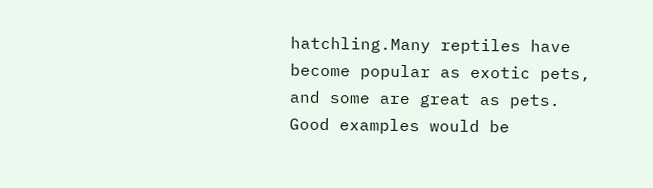hatchling.Many reptiles have become popular as exotic pets, and some are great as pets. Good examples would be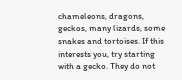chameleons, dragons, geckos, many lizards, some snakes and tortoises. If this interests you, try starting with a gecko. They do not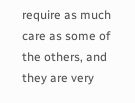require as much care as some of the others, and they are very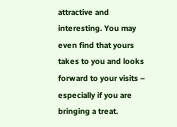attractive and interesting. You may even find that yours takes to you and looks forward to your visits – especially if you are bringing a treat.